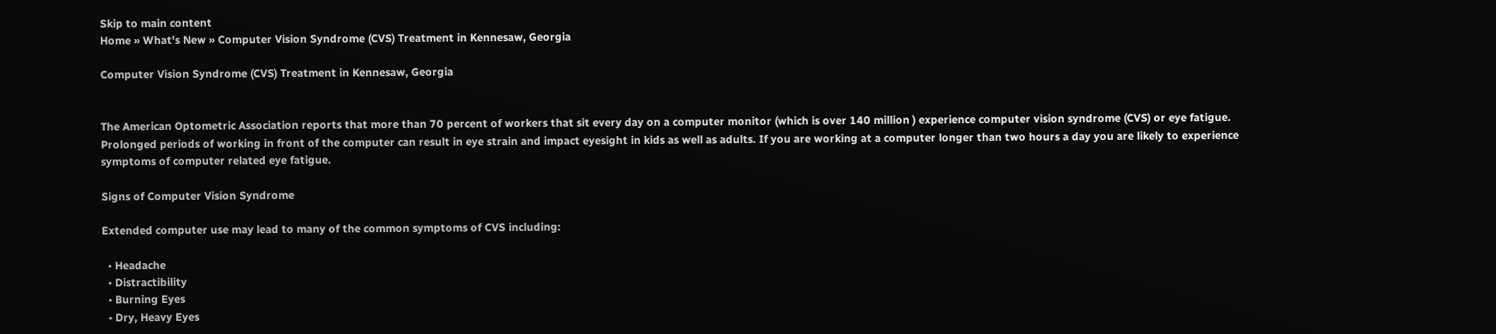Skip to main content
Home » What's New » Computer Vision Syndrome (CVS) Treatment in Kennesaw, Georgia

Computer Vision Syndrome (CVS) Treatment in Kennesaw, Georgia


The American Optometric Association reports that more than 70 percent of workers that sit every day on a computer monitor (which is over 140 million ) experience computer vision syndrome (CVS) or eye fatigue. Prolonged periods of working in front of the computer can result in eye strain and impact eyesight in kids as well as adults. If you are working at a computer longer than two hours a day you are likely to experience symptoms of computer related eye fatigue.

Signs of Computer Vision Syndrome

Extended computer use may lead to many of the common symptoms of CVS including:

  • Headache
  • Distractibility
  • Burning Eyes
  • Dry, Heavy Eyes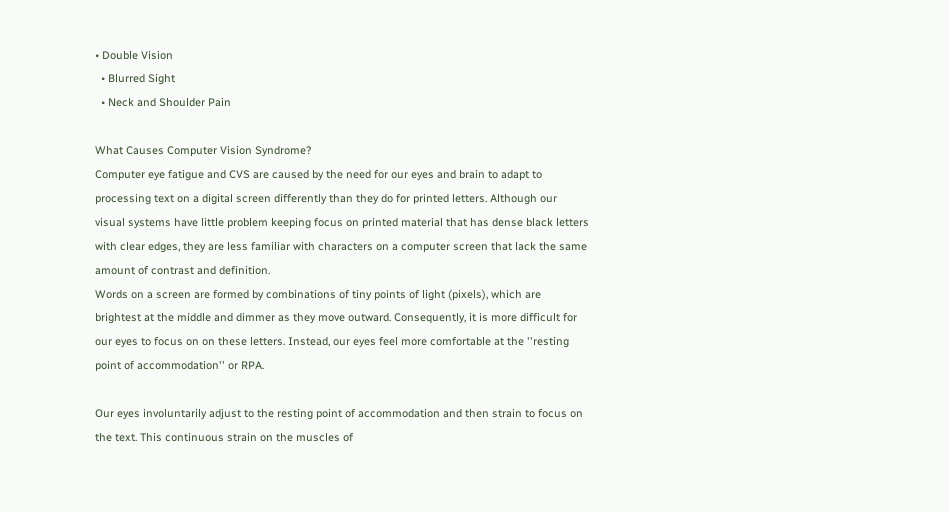• Double Vision
  • Blurred Sight
  • Neck and Shoulder Pain

What Causes Computer Vision Syndrome?
Computer eye fatigue and CVS are caused by the need for our eyes and brain to adapt to processing text on a digital screen differently than they do for printed letters. Although our visual systems have little problem keeping focus on printed material that has dense black letters with clear edges, they are less familiar with characters on a computer screen that lack the same amount of contrast and definition.
Words on a screen are formed by combinations of tiny points of light (pixels), which are brightest at the middle and dimmer as they move outward. Consequently, it is more difficult for our eyes to focus on on these letters. Instead, our eyes feel more comfortable at the ''resting point of accommodation'' or RPA.

Our eyes involuntarily adjust to the resting point of accommodation and then strain to focus on the text. This continuous strain on the muscles of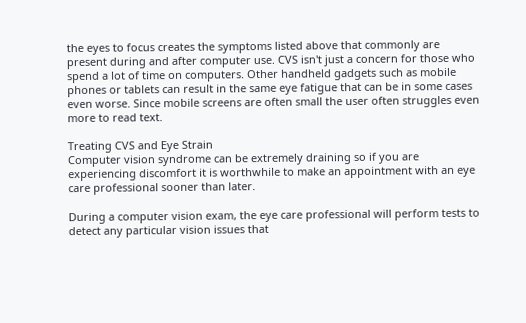the eyes to focus creates the symptoms listed above that commonly are present during and after computer use. CVS isn't just a concern for those who spend a lot of time on computers. Other handheld gadgets such as mobile phones or tablets can result in the same eye fatigue that can be in some cases even worse. Since mobile screens are often small the user often struggles even more to read text.

Treating CVS and Eye Strain
Computer vision syndrome can be extremely draining so if you are experiencing discomfort it is worthwhile to make an appointment with an eye care professional sooner than later.

During a computer vision exam, the eye care professional will perform tests to detect any particular vision issues that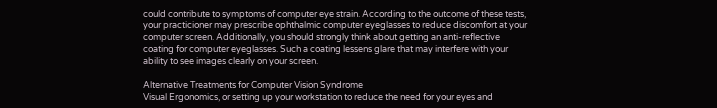could contribute to symptoms of computer eye strain. According to the outcome of these tests, your practicioner may prescribe ophthalmic computer eyeglasses to reduce discomfort at your computer screen. Additionally, you should strongly think about getting an anti-reflective coating for computer eyeglasses. Such a coating lessens glare that may interfere with your ability to see images clearly on your screen.

Alternative Treatments for Computer Vision Syndrome
Visual Ergonomics, or setting up your workstation to reduce the need for your eyes and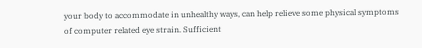your body to accommodate in unhealthy ways, can help relieve some physical symptoms of computer related eye strain. Sufficient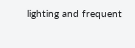lighting and frequent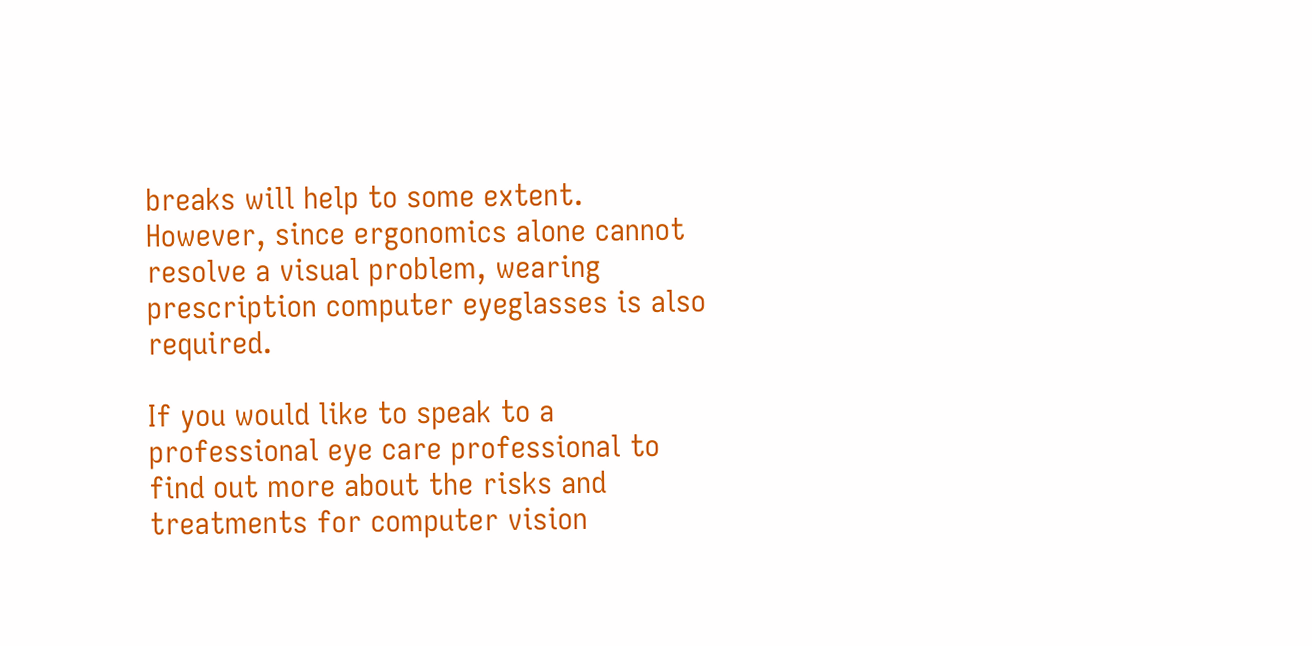breaks will help to some extent. However, since ergonomics alone cannot resolve a visual problem, wearing prescription computer eyeglasses is also required.

If you would like to speak to a professional eye care professional to find out more about the risks and treatments for computer vision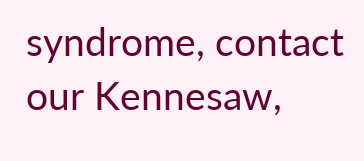syndrome, contact our Kennesaw,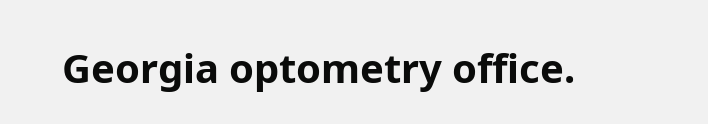Georgia optometry office.